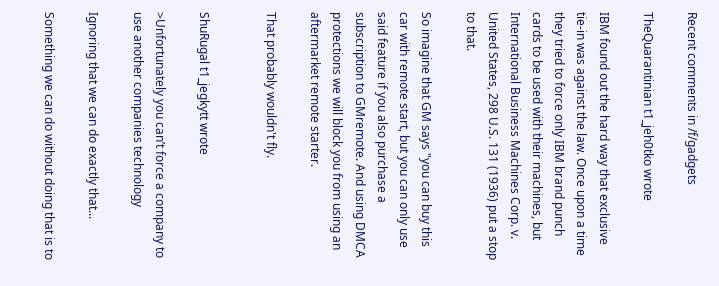Recent comments in /f/gadgets

TheQuarantinian t1_jeh0tko wrote

IBM found out the hard way that exclusive tie-in was against the law. Once upon a time they tried to force only IBM brand punch cards to be used with their machines, but International Business Machines Corp. v. United States, 298 U.S. 131 (1936) put a stop to that.

So imagine that GM says "you can buy this car with remote start, but you can only use said feature if you also purchase a subscription to GMremote. And using DMCA protections we will block you from using an aftermarket remote starter.

That probably wouldn't fly.


ShuRugal t1_jegkytt wrote

>Unfortunately you can’t force a company to use another companies technology

Ignoring that we can do exactly that...

Something we can do without doing that is to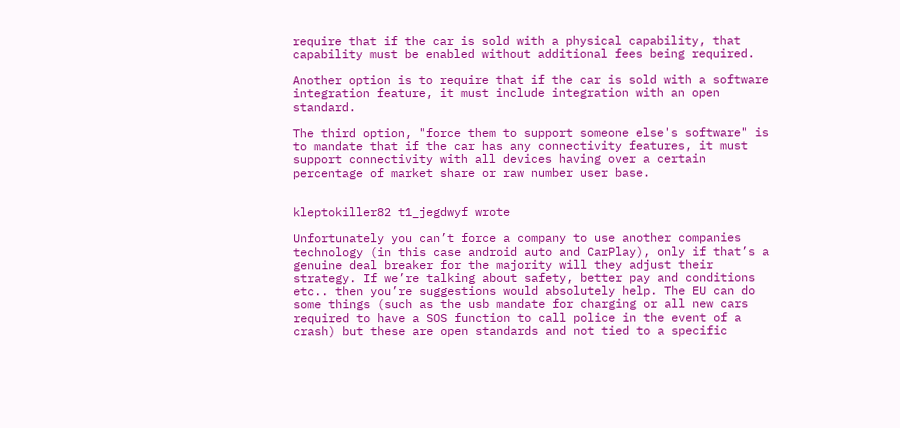require that if the car is sold with a physical capability, that capability must be enabled without additional fees being required.

Another option is to require that if the car is sold with a software integration feature, it must include integration with an open standard.

The third option, "force them to support someone else's software" is to mandate that if the car has any connectivity features, it must support connectivity with all devices having over a certain percentage of market share or raw number user base.


kleptokiller82 t1_jegdwyf wrote

Unfortunately you can’t force a company to use another companies technology (in this case android auto and CarPlay), only if that’s a genuine deal breaker for the majority will they adjust their strategy. If we’re talking about safety, better pay and conditions etc.. then you’re suggestions would absolutely help. The EU can do some things (such as the usb mandate for charging or all new cars required to have a SOS function to call police in the event of a crash) but these are open standards and not tied to a specific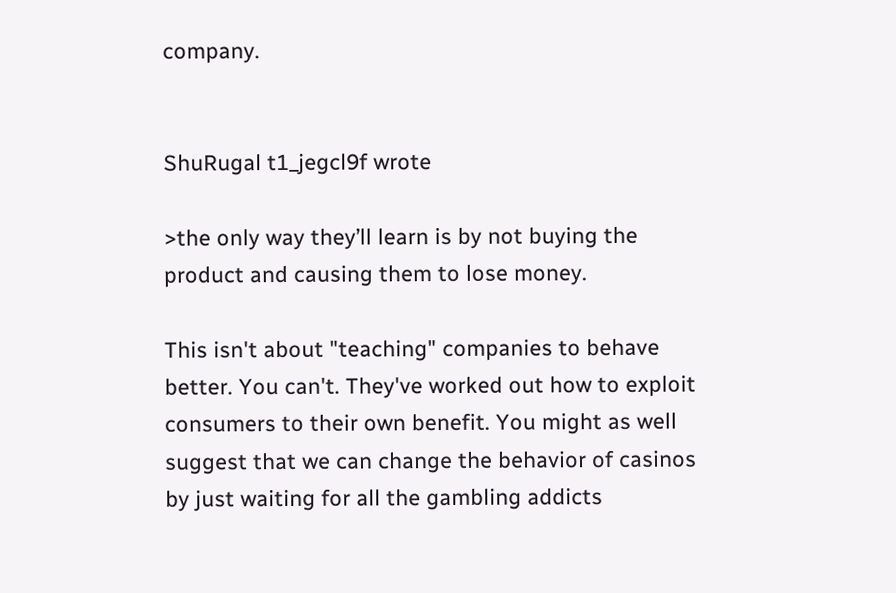company.


ShuRugal t1_jegcl9f wrote

>the only way they’ll learn is by not buying the product and causing them to lose money.

This isn't about "teaching" companies to behave better. You can't. They've worked out how to exploit consumers to their own benefit. You might as well suggest that we can change the behavior of casinos by just waiting for all the gambling addicts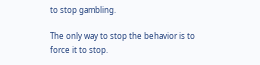to stop gambling.

The only way to stop the behavior is to force it to stop.